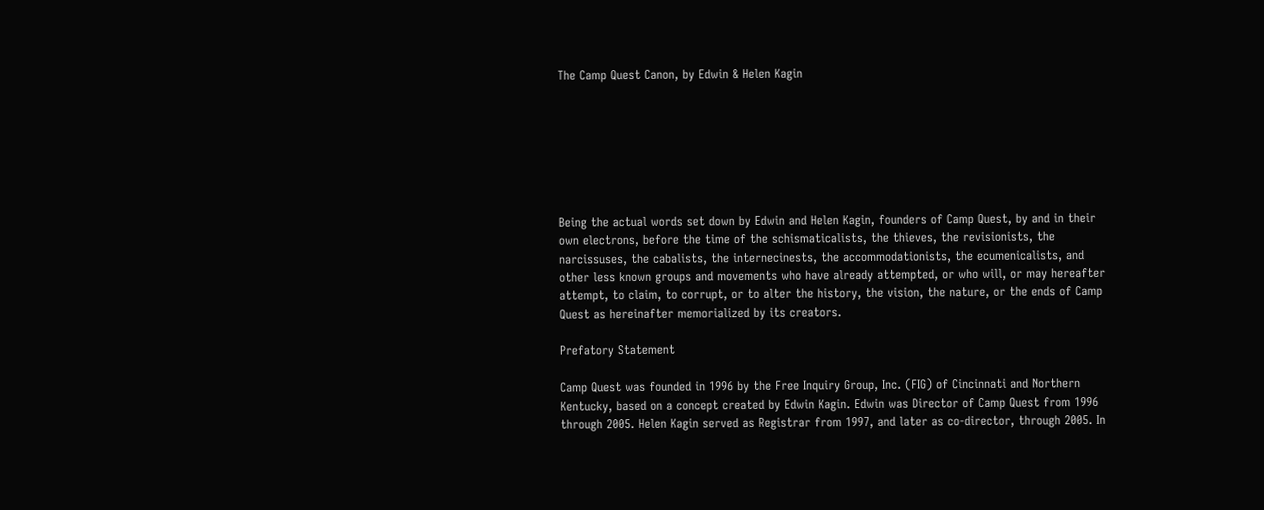The Camp Quest Canon, by Edwin & Helen Kagin







Being the actual words set down by Edwin and Helen Kagin, founders of Camp Quest, by and in their own electrons, before the time of the schismaticalists, the thieves, the revisionists, the narcissuses, the cabalists, the internecinests, the accommodationists, the ecumenicalists, and other less known groups and movements who have already attempted, or who will, or may hereafter attempt, to claim, to corrupt, or to alter the history, the vision, the nature, or the ends of Camp Quest as hereinafter memorialized by its creators.

Prefatory Statement

Camp Quest was founded in 1996 by the Free Inquiry Group, Inc. (FIG) of Cincinnati and Northern Kentucky, based on a concept created by Edwin Kagin. Edwin was Director of Camp Quest from 1996 through 2005. Helen Kagin served as Registrar from 1997, and later as co-director, through 2005. In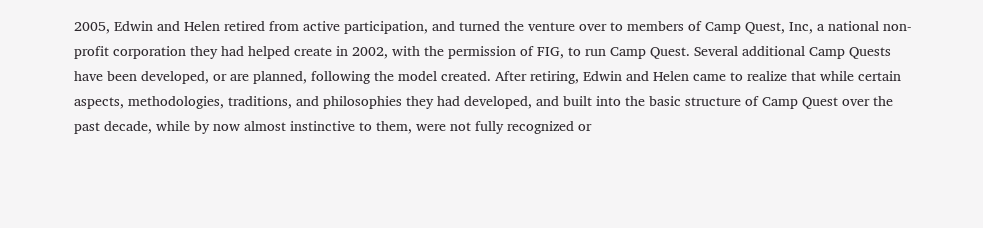2005, Edwin and Helen retired from active participation, and turned the venture over to members of Camp Quest, Inc, a national non-profit corporation they had helped create in 2002, with the permission of FIG, to run Camp Quest. Several additional Camp Quests have been developed, or are planned, following the model created. After retiring, Edwin and Helen came to realize that while certain aspects, methodologies, traditions, and philosophies they had developed, and built into the basic structure of Camp Quest over the past decade, while by now almost instinctive to them, were not fully recognized or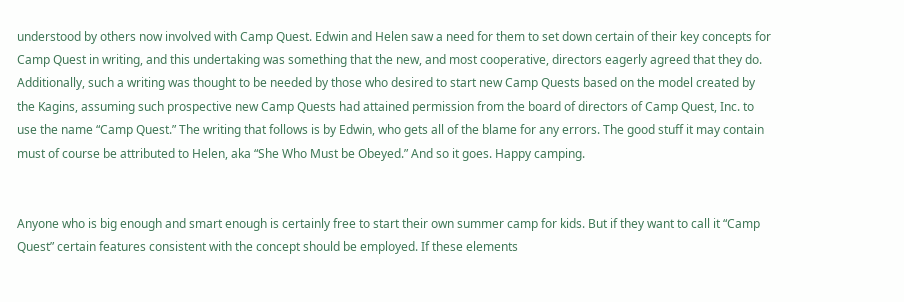understood by others now involved with Camp Quest. Edwin and Helen saw a need for them to set down certain of their key concepts for Camp Quest in writing, and this undertaking was something that the new, and most cooperative, directors eagerly agreed that they do. Additionally, such a writing was thought to be needed by those who desired to start new Camp Quests based on the model created by the Kagins, assuming such prospective new Camp Quests had attained permission from the board of directors of Camp Quest, Inc. to use the name “Camp Quest.” The writing that follows is by Edwin, who gets all of the blame for any errors. The good stuff it may contain must of course be attributed to Helen, aka “She Who Must be Obeyed.” And so it goes. Happy camping.


Anyone who is big enough and smart enough is certainly free to start their own summer camp for kids. But if they want to call it “Camp Quest” certain features consistent with the concept should be employed. If these elements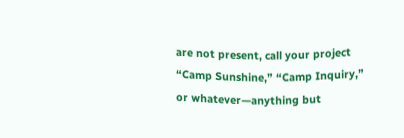are not present, call your project “Camp Sunshine,” “Camp Inquiry,” or whatever—anything but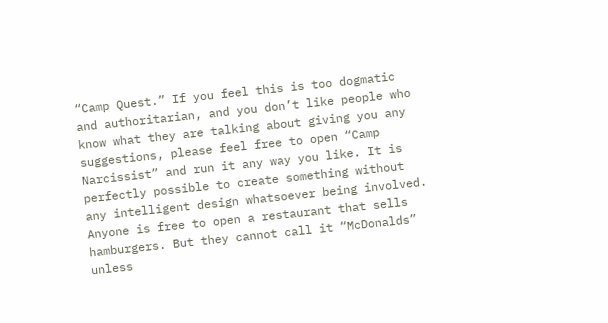“Camp Quest.” If you feel this is too dogmatic and authoritarian, and you don’t like people who know what they are talking about giving you any suggestions, please feel free to open “Camp Narcissist” and run it any way you like. It is perfectly possible to create something without any intelligent design whatsoever being involved. Anyone is free to open a restaurant that sells hamburgers. But they cannot call it “McDonalds” unless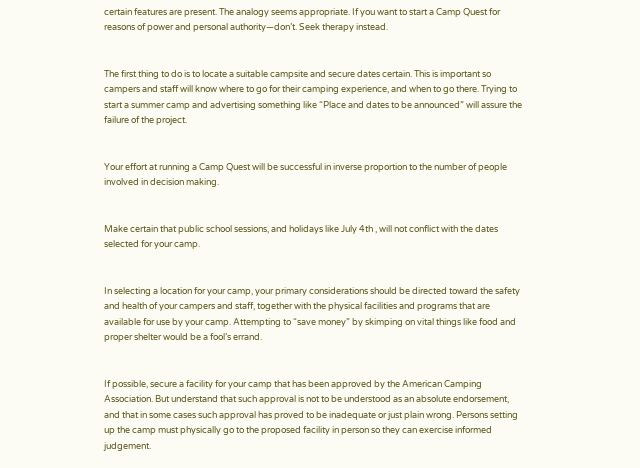certain features are present. The analogy seems appropriate. If you want to start a Camp Quest for reasons of power and personal authority—don’t. Seek therapy instead.


The first thing to do is to locate a suitable campsite and secure dates certain. This is important so campers and staff will know where to go for their camping experience, and when to go there. Trying to start a summer camp and advertising something like “Place and dates to be announced” will assure the failure of the project.


Your effort at running a Camp Quest will be successful in inverse proportion to the number of people involved in decision making.


Make certain that public school sessions, and holidays like July 4th , will not conflict with the dates selected for your camp.


In selecting a location for your camp, your primary considerations should be directed toward the safety and health of your campers and staff, together with the physical facilities and programs that are available for use by your camp. Attempting to “save money” by skimping on vital things like food and proper shelter would be a fool’s errand.


If possible, secure a facility for your camp that has been approved by the American Camping Association. But understand that such approval is not to be understood as an absolute endorsement, and that in some cases such approval has proved to be inadequate or just plain wrong. Persons setting up the camp must physically go to the proposed facility in person so they can exercise informed judgement.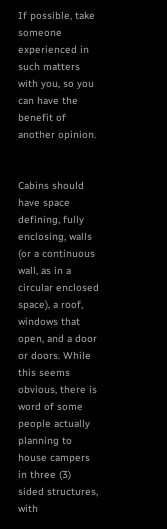If possible, take someone experienced in such matters with you, so you can have the benefit of another opinion.


Cabins should have space defining, fully enclosing, walls (or a continuous wall, as in a circular enclosed space), a roof, windows that open, and a door or doors. While this seems obvious, there is word of some people actually planning to house campers in three (3) sided structures, with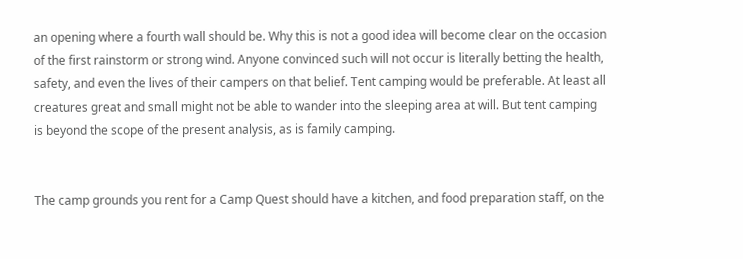an opening where a fourth wall should be. Why this is not a good idea will become clear on the occasion of the first rainstorm or strong wind. Anyone convinced such will not occur is literally betting the health, safety, and even the lives of their campers on that belief. Tent camping would be preferable. At least all creatures great and small might not be able to wander into the sleeping area at will. But tent camping is beyond the scope of the present analysis, as is family camping.


The camp grounds you rent for a Camp Quest should have a kitchen, and food preparation staff, on the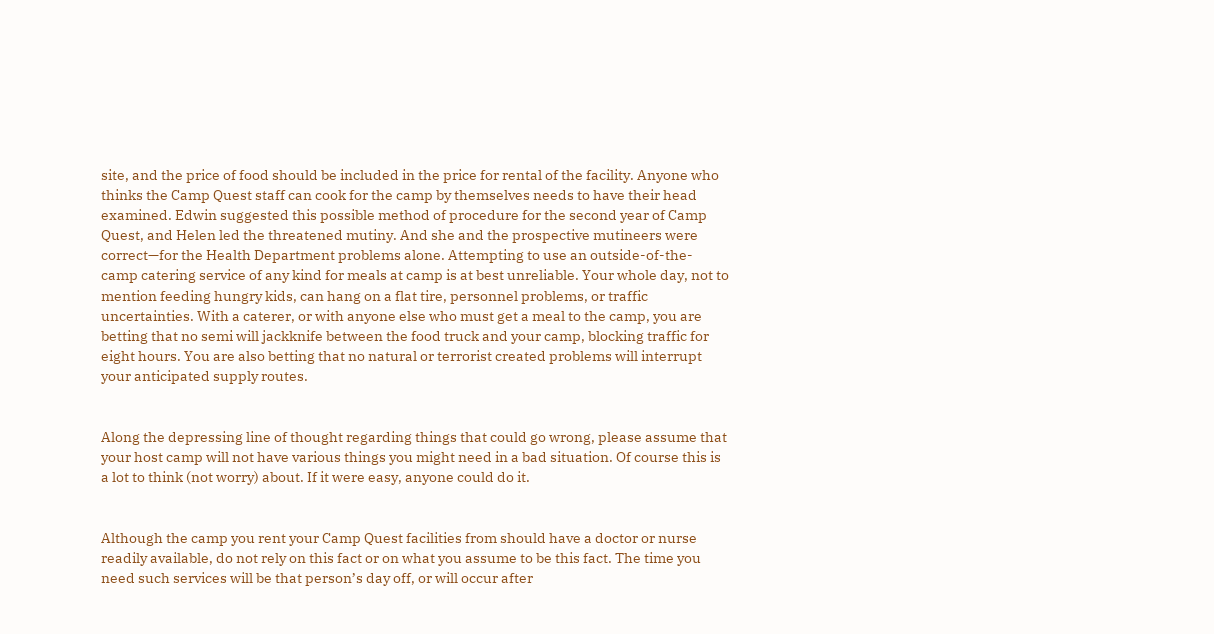site, and the price of food should be included in the price for rental of the facility. Anyone who thinks the Camp Quest staff can cook for the camp by themselves needs to have their head examined. Edwin suggested this possible method of procedure for the second year of Camp Quest, and Helen led the threatened mutiny. And she and the prospective mutineers were correct—for the Health Department problems alone. Attempting to use an outside-of-the-camp catering service of any kind for meals at camp is at best unreliable. Your whole day, not to mention feeding hungry kids, can hang on a flat tire, personnel problems, or traffic uncertainties. With a caterer, or with anyone else who must get a meal to the camp, you are betting that no semi will jackknife between the food truck and your camp, blocking traffic for eight hours. You are also betting that no natural or terrorist created problems will interrupt your anticipated supply routes.


Along the depressing line of thought regarding things that could go wrong, please assume that your host camp will not have various things you might need in a bad situation. Of course this is a lot to think (not worry) about. If it were easy, anyone could do it.


Although the camp you rent your Camp Quest facilities from should have a doctor or nurse readily available, do not rely on this fact or on what you assume to be this fact. The time you need such services will be that person’s day off, or will occur after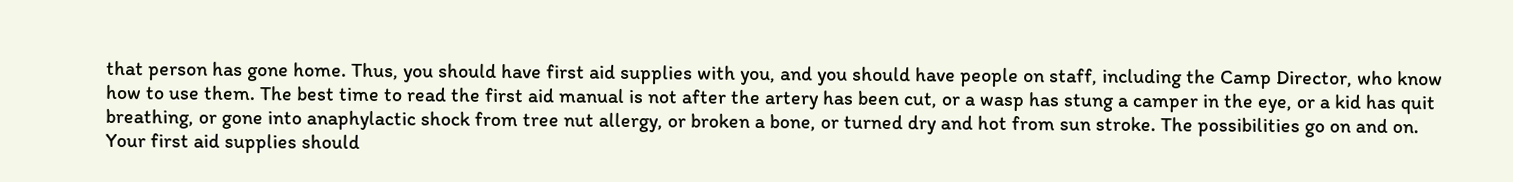that person has gone home. Thus, you should have first aid supplies with you, and you should have people on staff, including the Camp Director, who know how to use them. The best time to read the first aid manual is not after the artery has been cut, or a wasp has stung a camper in the eye, or a kid has quit breathing, or gone into anaphylactic shock from tree nut allergy, or broken a bone, or turned dry and hot from sun stroke. The possibilities go on and on. Your first aid supplies should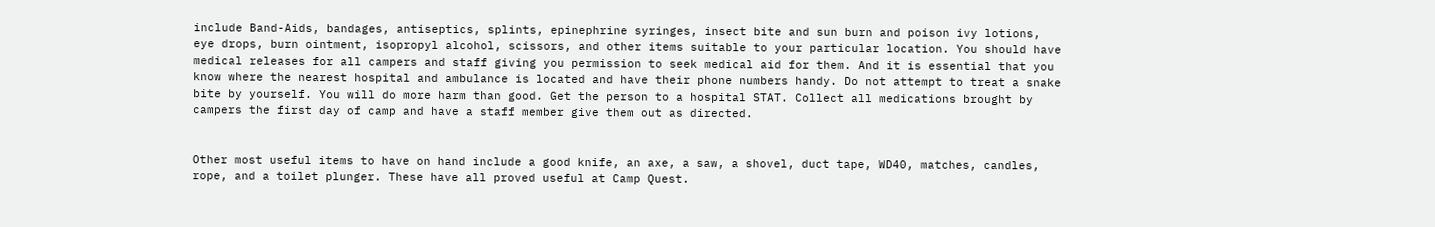include Band-Aids, bandages, antiseptics, splints, epinephrine syringes, insect bite and sun burn and poison ivy lotions, eye drops, burn ointment, isopropyl alcohol, scissors, and other items suitable to your particular location. You should have medical releases for all campers and staff giving you permission to seek medical aid for them. And it is essential that you know where the nearest hospital and ambulance is located and have their phone numbers handy. Do not attempt to treat a snake bite by yourself. You will do more harm than good. Get the person to a hospital STAT. Collect all medications brought by campers the first day of camp and have a staff member give them out as directed.


Other most useful items to have on hand include a good knife, an axe, a saw, a shovel, duct tape, WD40, matches, candles, rope, and a toilet plunger. These have all proved useful at Camp Quest.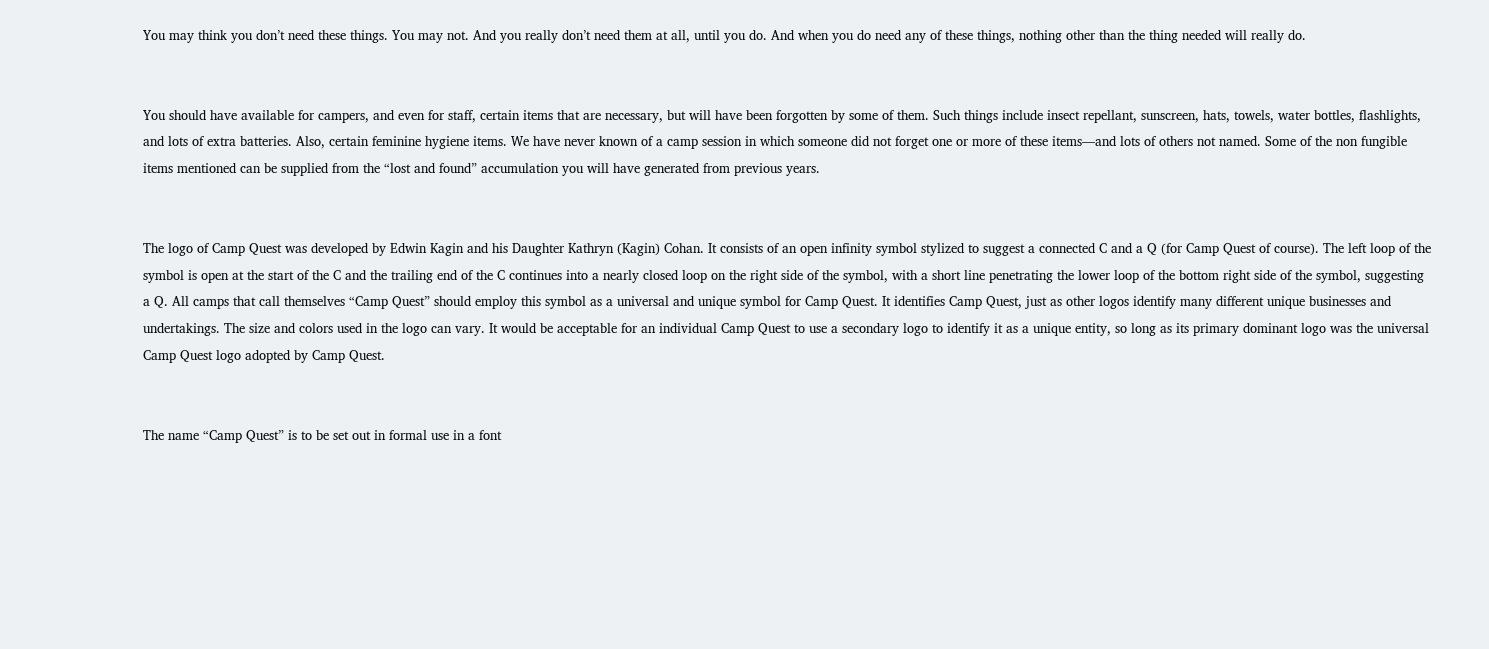You may think you don’t need these things. You may not. And you really don’t need them at all, until you do. And when you do need any of these things, nothing other than the thing needed will really do.


You should have available for campers, and even for staff, certain items that are necessary, but will have been forgotten by some of them. Such things include insect repellant, sunscreen, hats, towels, water bottles, flashlights, and lots of extra batteries. Also, certain feminine hygiene items. We have never known of a camp session in which someone did not forget one or more of these items—and lots of others not named. Some of the non fungible items mentioned can be supplied from the “lost and found” accumulation you will have generated from previous years.


The logo of Camp Quest was developed by Edwin Kagin and his Daughter Kathryn (Kagin) Cohan. It consists of an open infinity symbol stylized to suggest a connected C and a Q (for Camp Quest of course). The left loop of the symbol is open at the start of the C and the trailing end of the C continues into a nearly closed loop on the right side of the symbol, with a short line penetrating the lower loop of the bottom right side of the symbol, suggesting a Q. All camps that call themselves “Camp Quest” should employ this symbol as a universal and unique symbol for Camp Quest. It identifies Camp Quest, just as other logos identify many different unique businesses and undertakings. The size and colors used in the logo can vary. It would be acceptable for an individual Camp Quest to use a secondary logo to identify it as a unique entity, so long as its primary dominant logo was the universal Camp Quest logo adopted by Camp Quest.


The name “Camp Quest” is to be set out in formal use in a font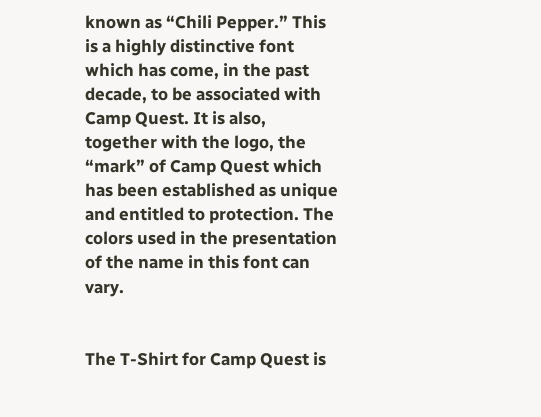known as “Chili Pepper.” This is a highly distinctive font which has come, in the past decade, to be associated with Camp Quest. It is also, together with the logo, the “mark” of Camp Quest which has been established as unique and entitled to protection. The colors used in the presentation of the name in this font can vary.


The T-Shirt for Camp Quest is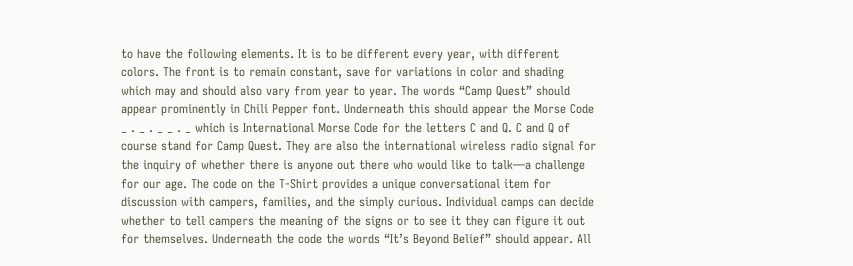to have the following elements. It is to be different every year, with different colors. The front is to remain constant, save for variations in color and shading which may and should also vary from year to year. The words “Camp Quest” should appear prominently in Chili Pepper font. Underneath this should appear the Morse Code _ . _ . _ _ . _ which is International Morse Code for the letters C and Q. C and Q of course stand for Camp Quest. They are also the international wireless radio signal for the inquiry of whether there is anyone out there who would like to talk—a challenge for our age. The code on the T-Shirt provides a unique conversational item for discussion with campers, families, and the simply curious. Individual camps can decide whether to tell campers the meaning of the signs or to see it they can figure it out for themselves. Underneath the code the words “It’s Beyond Belief” should appear. All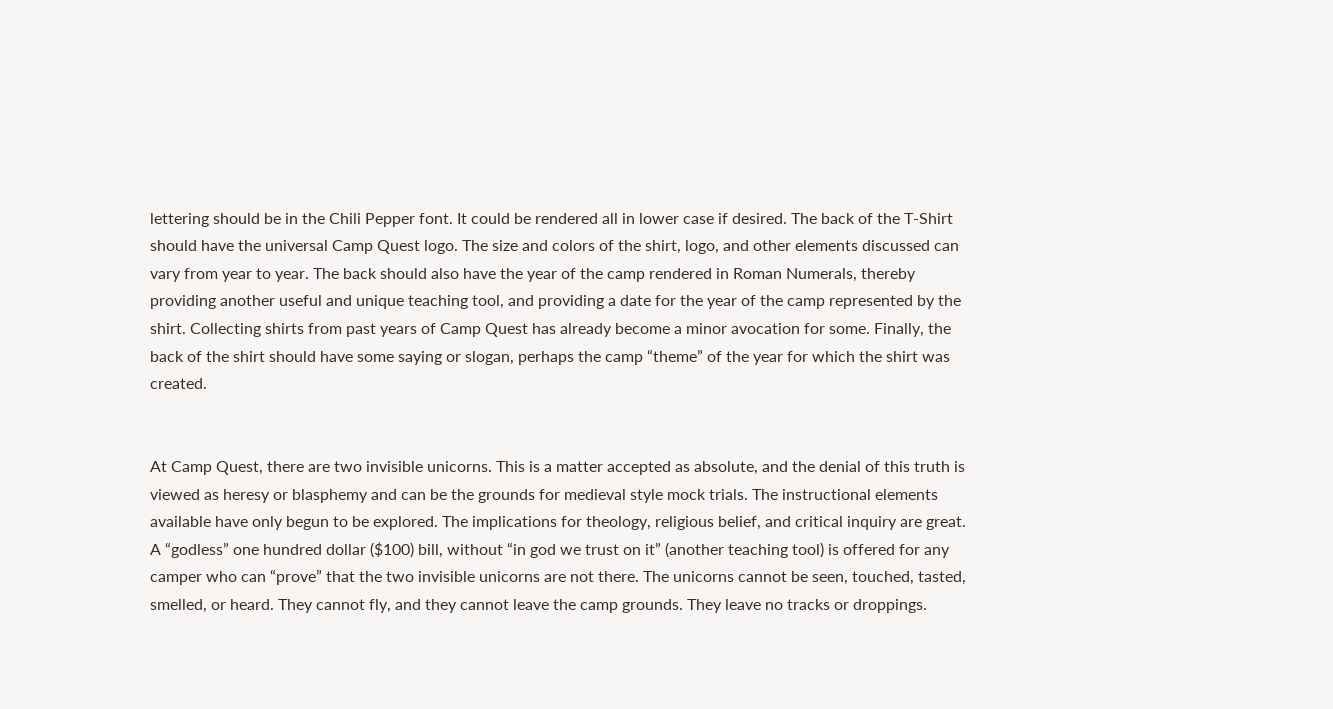lettering should be in the Chili Pepper font. It could be rendered all in lower case if desired. The back of the T-Shirt should have the universal Camp Quest logo. The size and colors of the shirt, logo, and other elements discussed can vary from year to year. The back should also have the year of the camp rendered in Roman Numerals, thereby providing another useful and unique teaching tool, and providing a date for the year of the camp represented by the shirt. Collecting shirts from past years of Camp Quest has already become a minor avocation for some. Finally, the back of the shirt should have some saying or slogan, perhaps the camp “theme” of the year for which the shirt was created.


At Camp Quest, there are two invisible unicorns. This is a matter accepted as absolute, and the denial of this truth is viewed as heresy or blasphemy and can be the grounds for medieval style mock trials. The instructional elements available have only begun to be explored. The implications for theology, religious belief, and critical inquiry are great. A “godless” one hundred dollar ($100) bill, without “in god we trust on it” (another teaching tool) is offered for any camper who can “prove” that the two invisible unicorns are not there. The unicorns cannot be seen, touched, tasted, smelled, or heard. They cannot fly, and they cannot leave the camp grounds. They leave no tracks or droppings.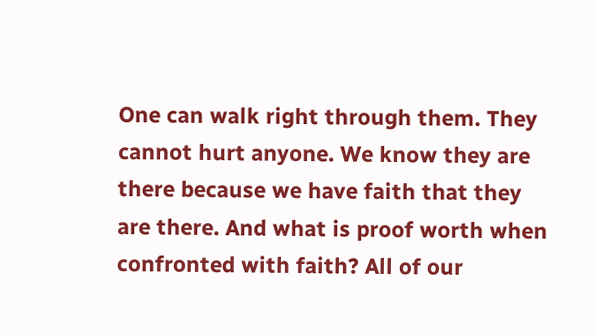One can walk right through them. They cannot hurt anyone. We know they are there because we have faith that they are there. And what is proof worth when confronted with faith? All of our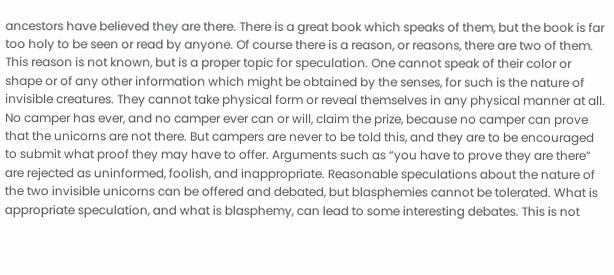ancestors have believed they are there. There is a great book which speaks of them, but the book is far too holy to be seen or read by anyone. Of course there is a reason, or reasons, there are two of them. This reason is not known, but is a proper topic for speculation. One cannot speak of their color or shape or of any other information which might be obtained by the senses, for such is the nature of invisible creatures. They cannot take physical form or reveal themselves in any physical manner at all. No camper has ever, and no camper ever can or will, claim the prize, because no camper can prove that the unicorns are not there. But campers are never to be told this, and they are to be encouraged to submit what proof they may have to offer. Arguments such as “you have to prove they are there” are rejected as uninformed, foolish, and inappropriate. Reasonable speculations about the nature of the two invisible unicorns can be offered and debated, but blasphemies cannot be tolerated. What is appropriate speculation, and what is blasphemy, can lead to some interesting debates. This is not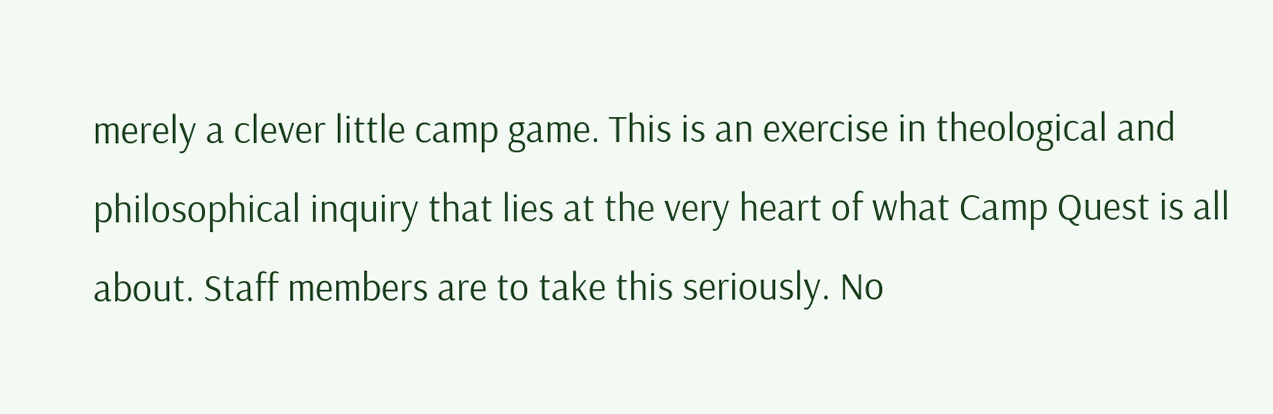merely a clever little camp game. This is an exercise in theological and philosophical inquiry that lies at the very heart of what Camp Quest is all about. Staff members are to take this seriously. No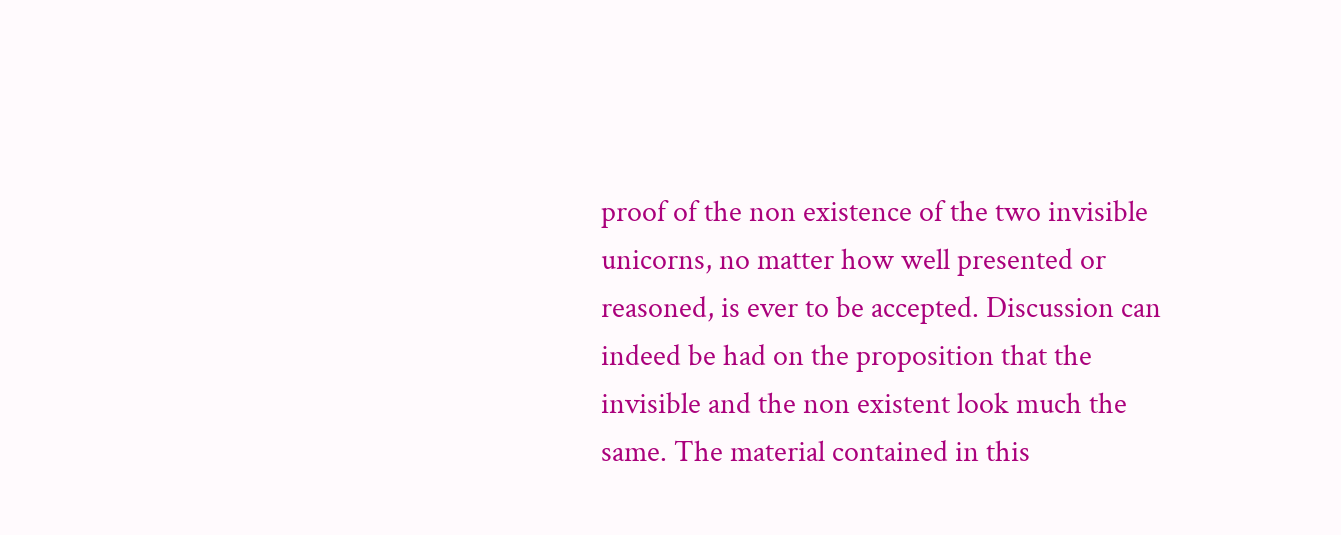proof of the non existence of the two invisible unicorns, no matter how well presented or reasoned, is ever to be accepted. Discussion can indeed be had on the proposition that the invisible and the non existent look much the same. The material contained in this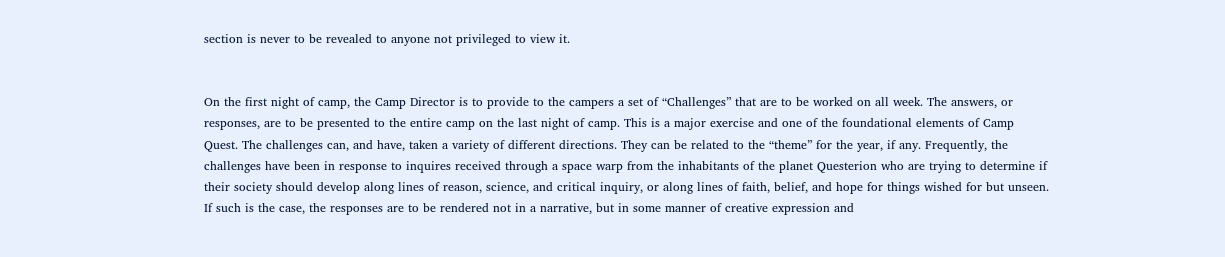section is never to be revealed to anyone not privileged to view it.


On the first night of camp, the Camp Director is to provide to the campers a set of “Challenges” that are to be worked on all week. The answers, or responses, are to be presented to the entire camp on the last night of camp. This is a major exercise and one of the foundational elements of Camp Quest. The challenges can, and have, taken a variety of different directions. They can be related to the “theme” for the year, if any. Frequently, the challenges have been in response to inquires received through a space warp from the inhabitants of the planet Questerion who are trying to determine if their society should develop along lines of reason, science, and critical inquiry, or along lines of faith, belief, and hope for things wished for but unseen. If such is the case, the responses are to be rendered not in a narrative, but in some manner of creative expression and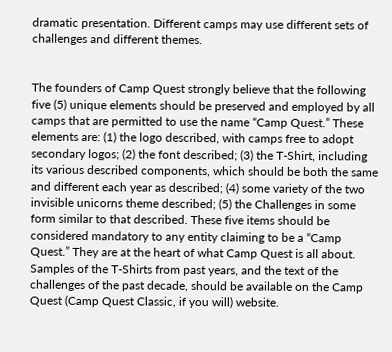dramatic presentation. Different camps may use different sets of challenges and different themes.


The founders of Camp Quest strongly believe that the following five (5) unique elements should be preserved and employed by all camps that are permitted to use the name “Camp Quest.” These elements are: (1) the logo described, with camps free to adopt secondary logos; (2) the font described; (3) the T-Shirt, including its various described components, which should be both the same and different each year as described; (4) some variety of the two invisible unicorns theme described; (5) the Challenges in some form similar to that described. These five items should be considered mandatory to any entity claiming to be a “Camp Quest.” They are at the heart of what Camp Quest is all about. Samples of the T-Shirts from past years, and the text of the challenges of the past decade, should be available on the Camp Quest (Camp Quest Classic, if you will) website.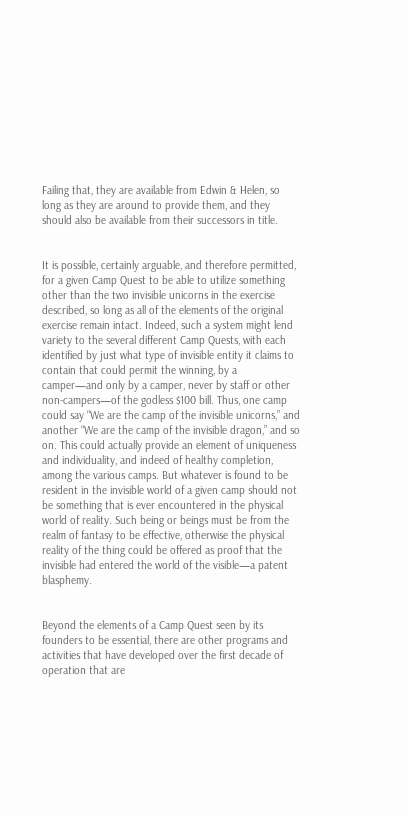Failing that, they are available from Edwin & Helen, so long as they are around to provide them, and they should also be available from their successors in title.


It is possible, certainly arguable, and therefore permitted, for a given Camp Quest to be able to utilize something other than the two invisible unicorns in the exercise described, so long as all of the elements of the original exercise remain intact. Indeed, such a system might lend variety to the several different Camp Quests, with each identified by just what type of invisible entity it claims to contain that could permit the winning, by a camper—and only by a camper, never by staff or other non-campers—of the godless $100 bill. Thus, one camp could say “We are the camp of the invisible unicorns,” and another “We are the camp of the invisible dragon,” and so on. This could actually provide an element of uniqueness and individuality, and indeed of healthy completion, among the various camps. But whatever is found to be resident in the invisible world of a given camp should not be something that is ever encountered in the physical world of reality. Such being or beings must be from the realm of fantasy to be effective, otherwise the physical reality of the thing could be offered as proof that the invisible had entered the world of the visible—a patent blasphemy.


Beyond the elements of a Camp Quest seen by its founders to be essential, there are other programs and activities that have developed over the first decade of operation that are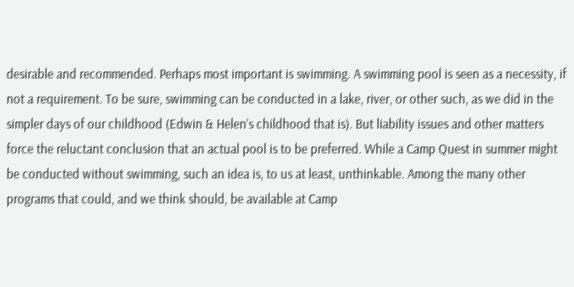desirable and recommended. Perhaps most important is swimming. A swimming pool is seen as a necessity, if not a requirement. To be sure, swimming can be conducted in a lake, river, or other such, as we did in the simpler days of our childhood (Edwin & Helen’s childhood that is). But liability issues and other matters force the reluctant conclusion that an actual pool is to be preferred. While a Camp Quest in summer might be conducted without swimming, such an idea is, to us at least, unthinkable. Among the many other programs that could, and we think should, be available at Camp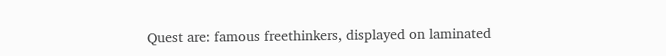Quest are: famous freethinkers, displayed on laminated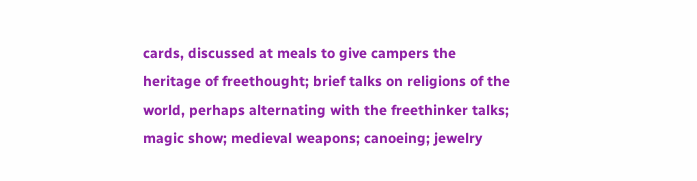cards, discussed at meals to give campers the heritage of freethought; brief talks on religions of the world, perhaps alternating with the freethinker talks; magic show; medieval weapons; canoeing; jewelry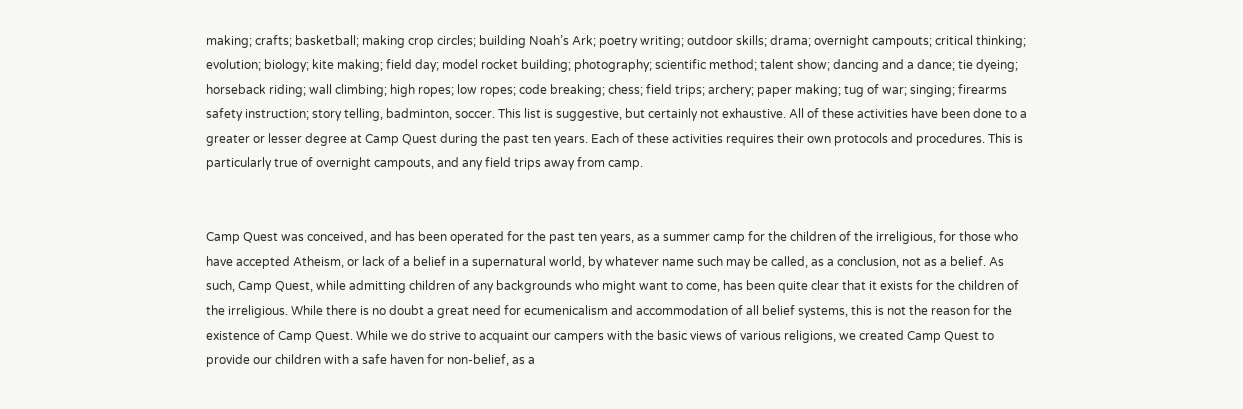making; crafts; basketball; making crop circles; building Noah’s Ark; poetry writing; outdoor skills; drama; overnight campouts; critical thinking; evolution; biology; kite making; field day; model rocket building; photography; scientific method; talent show; dancing and a dance; tie dyeing; horseback riding; wall climbing; high ropes; low ropes; code breaking; chess; field trips; archery; paper making; tug of war; singing; firearms safety instruction; story telling, badminton, soccer. This list is suggestive, but certainly not exhaustive. All of these activities have been done to a greater or lesser degree at Camp Quest during the past ten years. Each of these activities requires their own protocols and procedures. This is particularly true of overnight campouts, and any field trips away from camp.


Camp Quest was conceived, and has been operated for the past ten years, as a summer camp for the children of the irreligious, for those who have accepted Atheism, or lack of a belief in a supernatural world, by whatever name such may be called, as a conclusion, not as a belief. As such, Camp Quest, while admitting children of any backgrounds who might want to come, has been quite clear that it exists for the children of the irreligious. While there is no doubt a great need for ecumenicalism and accommodation of all belief systems, this is not the reason for the existence of Camp Quest. While we do strive to acquaint our campers with the basic views of various religions, we created Camp Quest to provide our children with a safe haven for non-belief, as a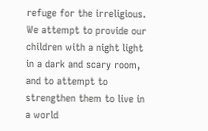refuge for the irreligious. We attempt to provide our children with a night light in a dark and scary room, and to attempt to strengthen them to live in a world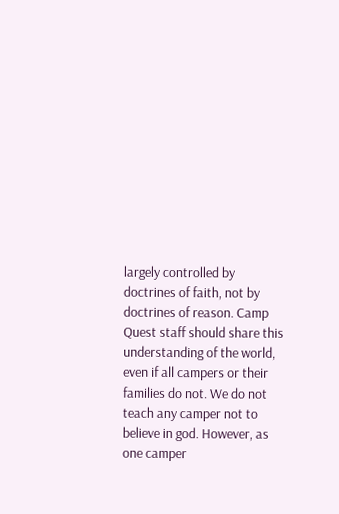largely controlled by doctrines of faith, not by doctrines of reason. Camp Quest staff should share this understanding of the world, even if all campers or their families do not. We do not teach any camper not to believe in god. However, as one camper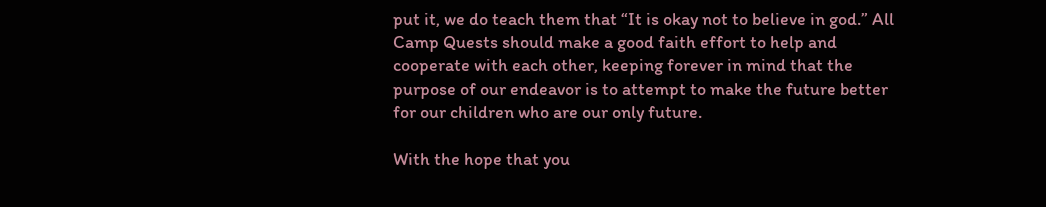put it, we do teach them that “It is okay not to believe in god.” All Camp Quests should make a good faith effort to help and cooperate with each other, keeping forever in mind that the purpose of our endeavor is to attempt to make the future better for our children who are our only future.

With the hope that you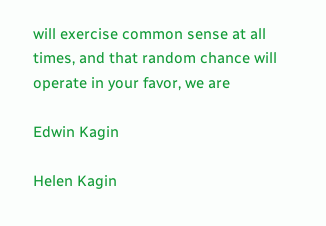will exercise common sense at all times, and that random chance will operate in your favor, we are

Edwin Kagin

Helen Kagin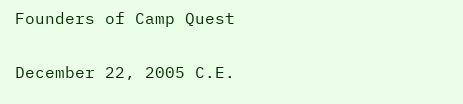Founders of Camp Quest

December 22, 2005 C.E.